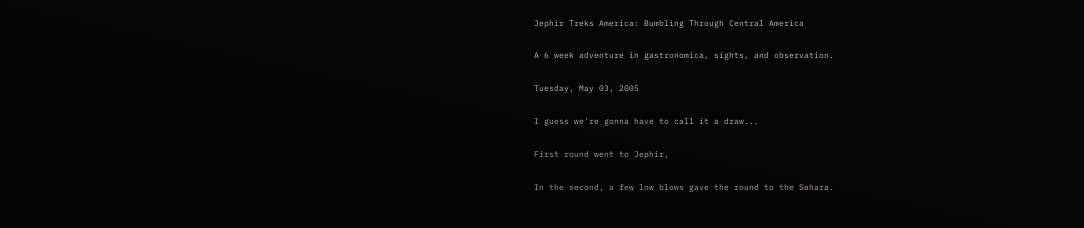Jephir Treks America: Bumbling Through Central America

A 6 week adventure in gastronomica, sights, and observation.

Tuesday, May 03, 2005

I guess we're gonna have to call it a draw...

First round went to Jephir,

In the second, a few low blows gave the round to the Sahara.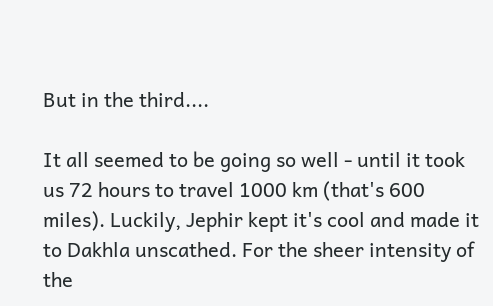But in the third....

It all seemed to be going so well - until it took us 72 hours to travel 1000 km (that's 600 miles). Luckily, Jephir kept it's cool and made it to Dakhla unscathed. For the sheer intensity of the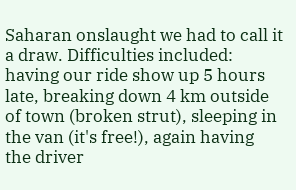Saharan onslaught we had to call it a draw. Difficulties included: having our ride show up 5 hours late, breaking down 4 km outside of town (broken strut), sleeping in the van (it's free!), again having the driver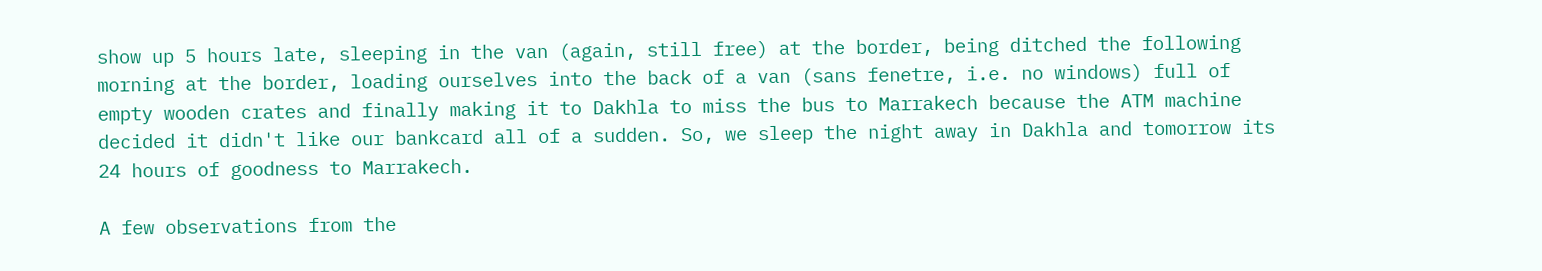show up 5 hours late, sleeping in the van (again, still free) at the border, being ditched the following morning at the border, loading ourselves into the back of a van (sans fenetre, i.e. no windows) full of empty wooden crates and finally making it to Dakhla to miss the bus to Marrakech because the ATM machine decided it didn't like our bankcard all of a sudden. So, we sleep the night away in Dakhla and tomorrow its 24 hours of goodness to Marrakech.

A few observations from the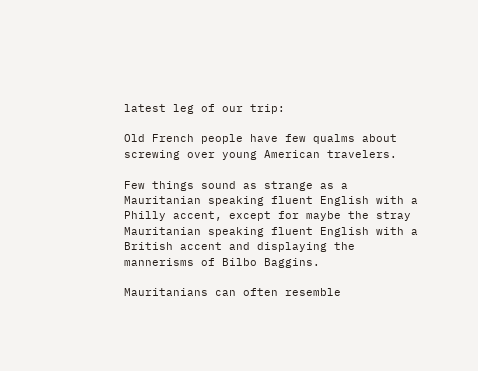latest leg of our trip:

Old French people have few qualms about screwing over young American travelers.

Few things sound as strange as a Mauritanian speaking fluent English with a Philly accent, except for maybe the stray Mauritanian speaking fluent English with a British accent and displaying the mannerisms of Bilbo Baggins.

Mauritanians can often resemble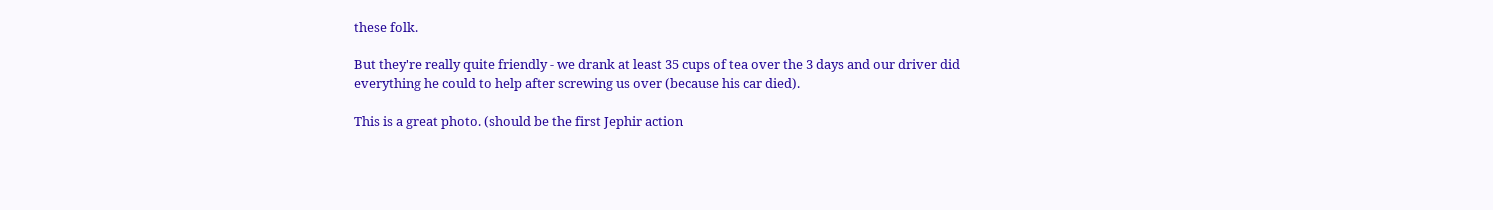these folk.

But they're really quite friendly - we drank at least 35 cups of tea over the 3 days and our driver did everything he could to help after screwing us over (because his car died).

This is a great photo. (should be the first Jephir action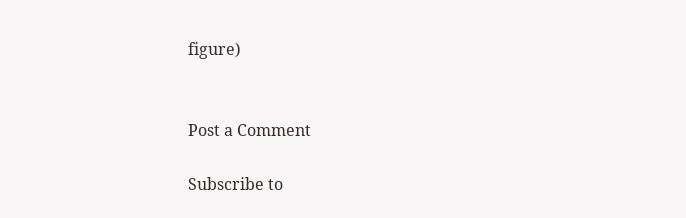figure)


Post a Comment

Subscribe to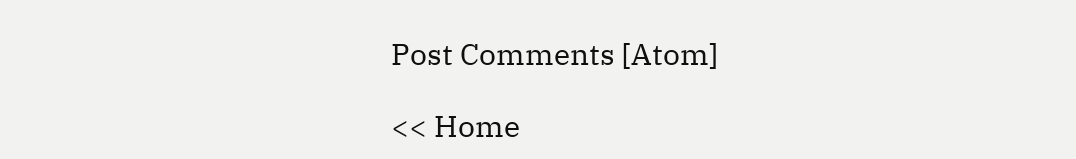Post Comments [Atom]

<< Home